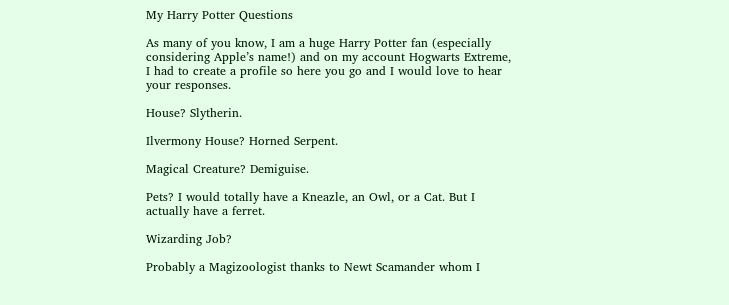My Harry Potter Questions

As many of you know, I am a huge Harry Potter fan (especially considering Apple’s name!) and on my account Hogwarts Extreme, I had to create a profile so here you go and I would love to hear your responses.

House? Slytherin.

Ilvermony House? Horned Serpent.

Magical Creature? Demiguise.

Pets? I would totally have a Kneazle, an Owl, or a Cat. But I actually have a ferret.

Wizarding Job?

Probably a Magizoologist thanks to Newt Scamander whom I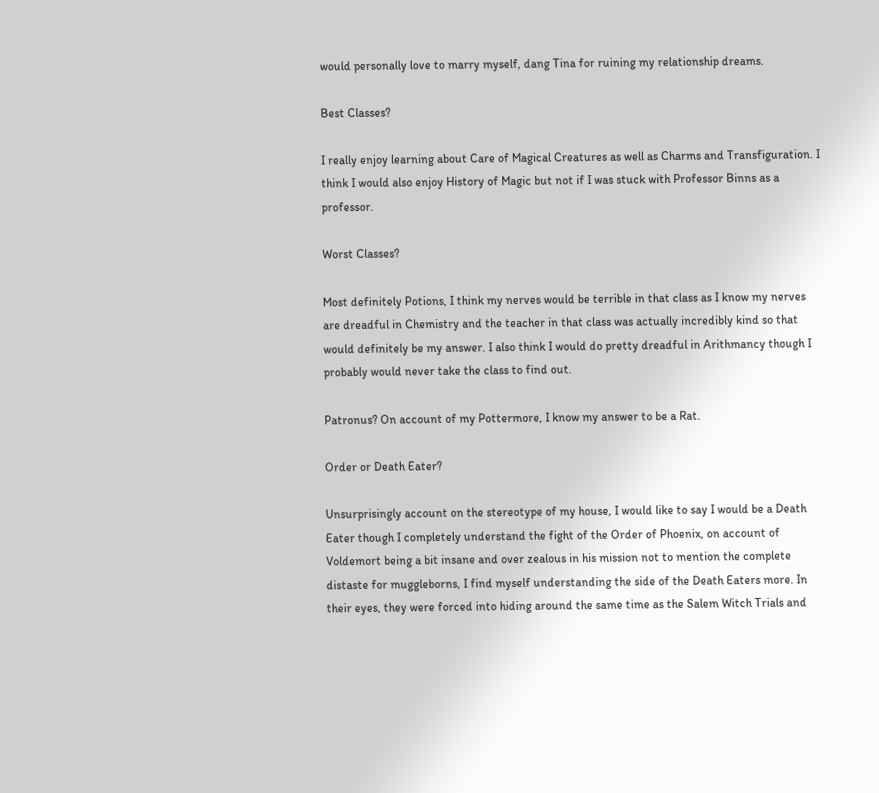would personally love to marry myself, dang Tina for ruining my relationship dreams.

Best Classes?

I really enjoy learning about Care of Magical Creatures as well as Charms and Transfiguration. I think I would also enjoy History of Magic but not if I was stuck with Professor Binns as a professor.

Worst Classes?

Most definitely Potions, I think my nerves would be terrible in that class as I know my nerves are dreadful in Chemistry and the teacher in that class was actually incredibly kind so that would definitely be my answer. I also think I would do pretty dreadful in Arithmancy though I probably would never take the class to find out.

Patronus? On account of my Pottermore, I know my answer to be a Rat.

Order or Death Eater?

Unsurprisingly account on the stereotype of my house, I would like to say I would be a Death Eater though I completely understand the fight of the Order of Phoenix, on account of Voldemort being a bit insane and over zealous in his mission not to mention the complete distaste for muggleborns, I find myself understanding the side of the Death Eaters more. In their eyes, they were forced into hiding around the same time as the Salem Witch Trials and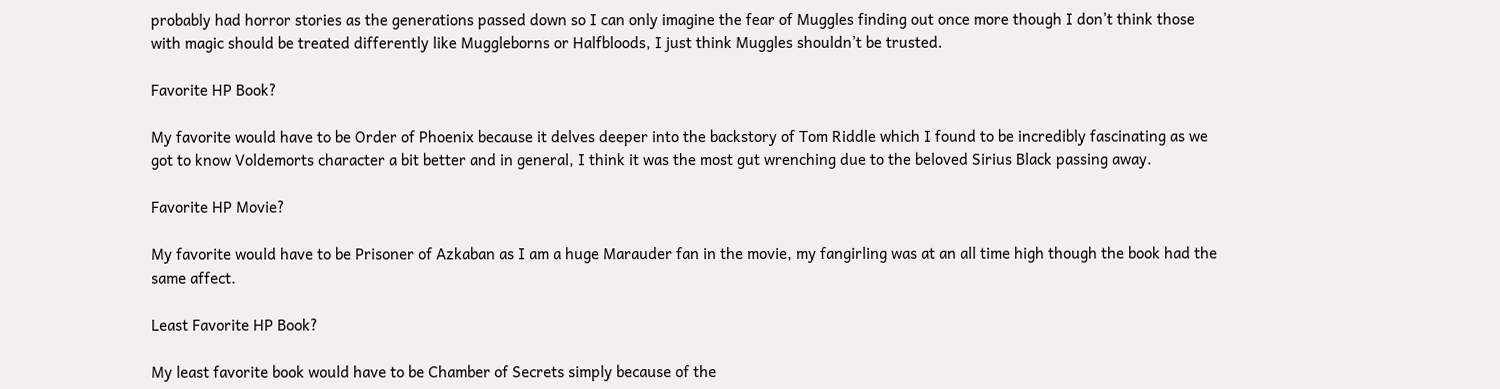probably had horror stories as the generations passed down so I can only imagine the fear of Muggles finding out once more though I don’t think those with magic should be treated differently like Muggleborns or Halfbloods, I just think Muggles shouldn’t be trusted.

Favorite HP Book?

My favorite would have to be Order of Phoenix because it delves deeper into the backstory of Tom Riddle which I found to be incredibly fascinating as we got to know Voldemorts character a bit better and in general, I think it was the most gut wrenching due to the beloved Sirius Black passing away.

Favorite HP Movie?

My favorite would have to be Prisoner of Azkaban as I am a huge Marauder fan in the movie, my fangirling was at an all time high though the book had the same affect.

Least Favorite HP Book?

My least favorite book would have to be Chamber of Secrets simply because of the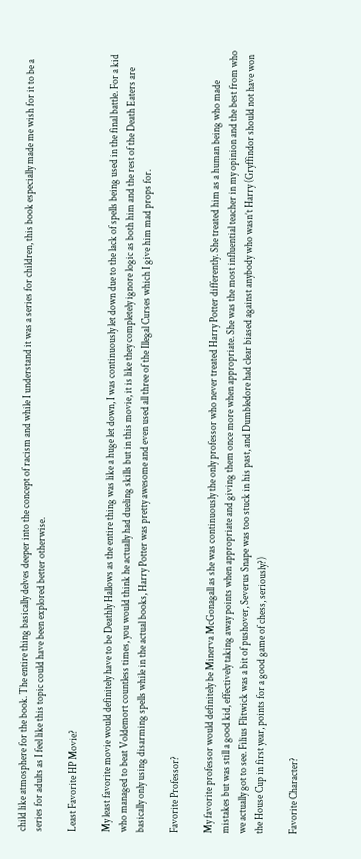child like atmosphere for the book. The entire thing basically delves deeper into the concept of racism and while I understand it was a series for children, this book especially made me wish for it to be a series for adults as I feel like this topic could have been explored better otherwise.

Least Favorite HP Movie?

My least favorite movie would definitely have to be Deathly Hallows as the entire thing was like a huge let down, I was continuously let down due to the lack of spells being used in the final battle. For a kid who managed to beat Voldemort countless times, you would think he actually had dueling skills but in this movie, it is like they completely ignore logic as both him and the rest of the Death Eaters are basically only using disarming spells while in the actual books, Harry Potter was pretty awesome and even used all three of the Illegal Curses which I give him mad props for.

Favorite Professor?

My favorite professor would definitely be Minerva McGonagall as she was continuously the only professor who never treated Harry Potter differently. She treated him as a human being who made mistakes but was still a good kid, effectively taking away points when appropriate and giving them once more when appropriate. She was the most influential teacher in my opinion and the best from who we actually got to see. Filius Flitwick was a bit of pushover, Severus Snape was too stuck in his past, and Dumbledore had clear biased against anybody who wasn’t Harry (Gryffindor should not have won the House Cup in first year, points for a good game of chess, seriously?)

Favorite Character?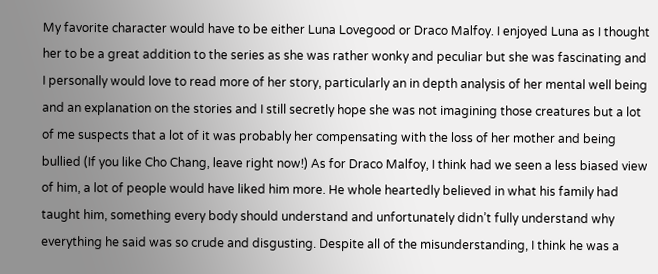My favorite character would have to be either Luna Lovegood or Draco Malfoy. I enjoyed Luna as I thought her to be a great addition to the series as she was rather wonky and peculiar but she was fascinating and I personally would love to read more of her story, particularly an in depth analysis of her mental well being and an explanation on the stories and I still secretly hope she was not imagining those creatures but a lot of me suspects that a lot of it was probably her compensating with the loss of her mother and being bullied (If you like Cho Chang, leave right now!) As for Draco Malfoy, I think had we seen a less biased view of him, a lot of people would have liked him more. He whole heartedly believed in what his family had taught him, something every body should understand and unfortunately didn’t fully understand why everything he said was so crude and disgusting. Despite all of the misunderstanding, I think he was a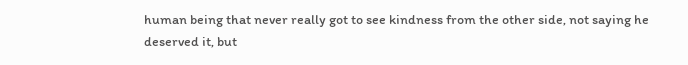human being that never really got to see kindness from the other side, not saying he deserved it, but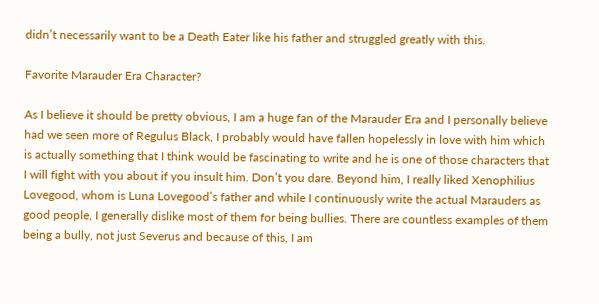didn’t necessarily want to be a Death Eater like his father and struggled greatly with this.

Favorite Marauder Era Character?

As I believe it should be pretty obvious, I am a huge fan of the Marauder Era and I personally believe had we seen more of Regulus Black, I probably would have fallen hopelessly in love with him which is actually something that I think would be fascinating to write and he is one of those characters that I will fight with you about if you insult him. Don’t you dare. Beyond him, I really liked Xenophilius Lovegood, whom is Luna Lovegood’s father and while I continuously write the actual Marauders as good people, I generally dislike most of them for being bullies. There are countless examples of them being a bully, not just Severus and because of this, I am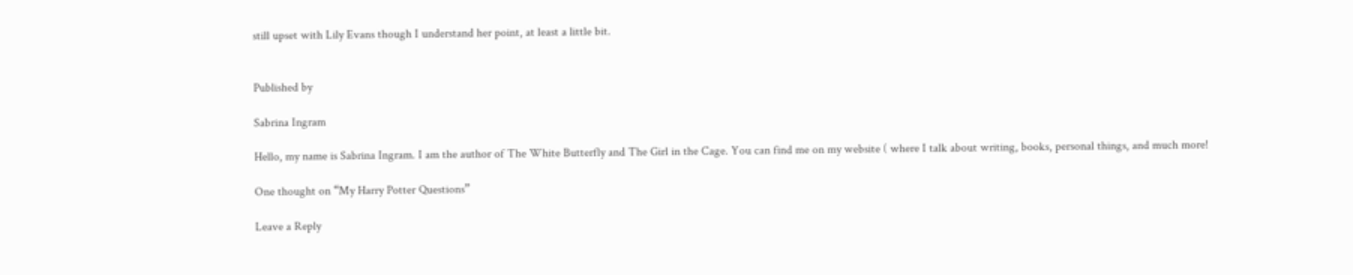still upset with Lily Evans though I understand her point, at least a little bit.


Published by

Sabrina Ingram

Hello, my name is Sabrina Ingram. I am the author of The White Butterfly and The Girl in the Cage. You can find me on my website ( where I talk about writing, books, personal things, and much more!

One thought on “My Harry Potter Questions”

Leave a Reply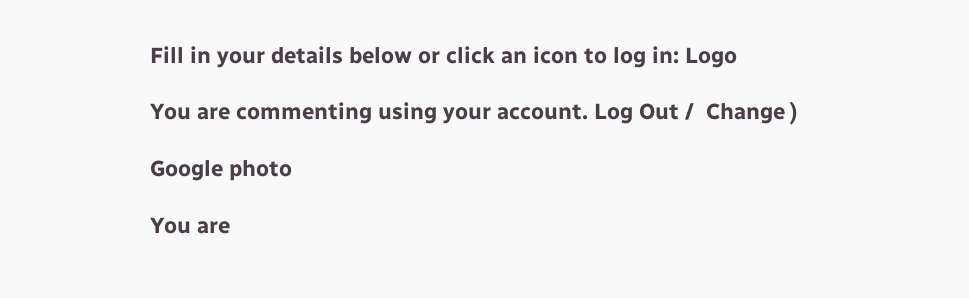Fill in your details below or click an icon to log in: Logo

You are commenting using your account. Log Out /  Change )

Google photo

You are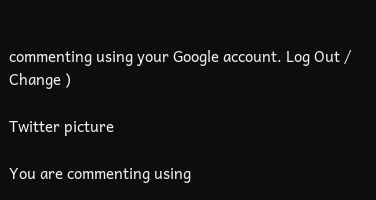commenting using your Google account. Log Out /  Change )

Twitter picture

You are commenting using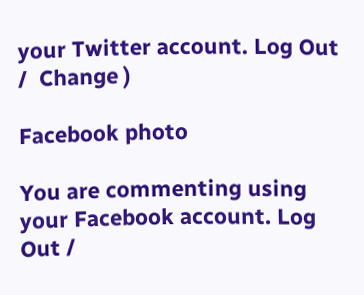your Twitter account. Log Out /  Change )

Facebook photo

You are commenting using your Facebook account. Log Out /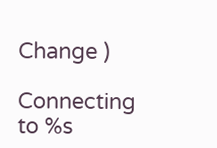Change )

Connecting to %s